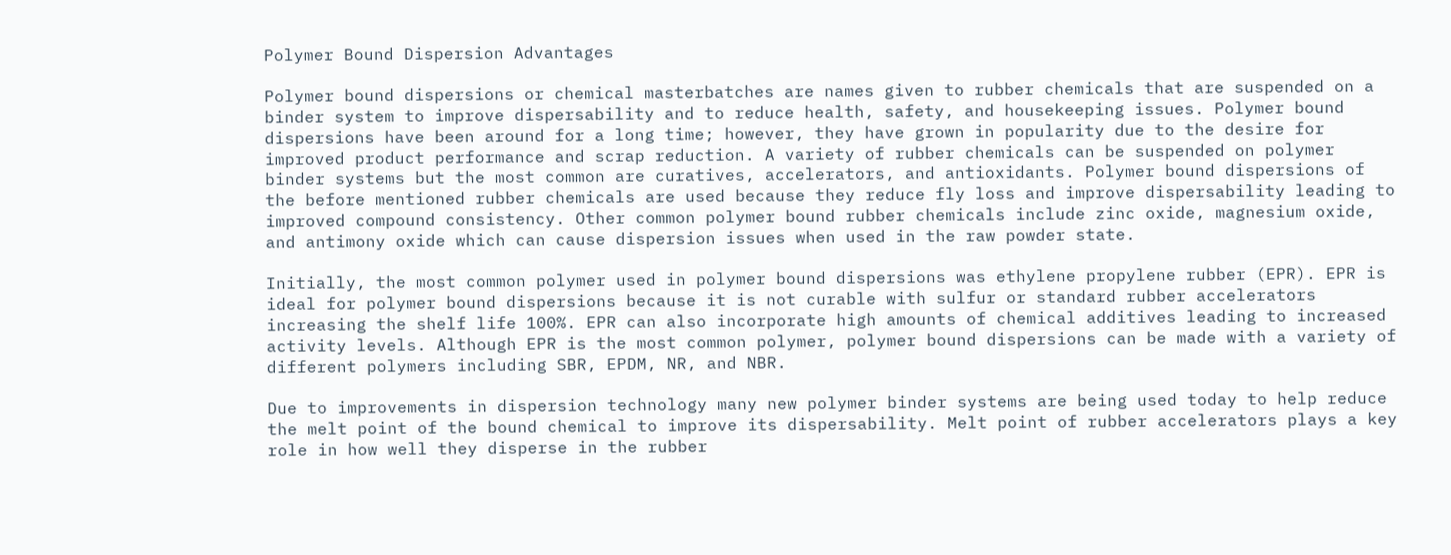Polymer Bound Dispersion Advantages

Polymer bound dispersions or chemical masterbatches are names given to rubber chemicals that are suspended on a binder system to improve dispersability and to reduce health, safety, and housekeeping issues. Polymer bound dispersions have been around for a long time; however, they have grown in popularity due to the desire for improved product performance and scrap reduction. A variety of rubber chemicals can be suspended on polymer binder systems but the most common are curatives, accelerators, and antioxidants. Polymer bound dispersions of the before mentioned rubber chemicals are used because they reduce fly loss and improve dispersability leading to improved compound consistency. Other common polymer bound rubber chemicals include zinc oxide, magnesium oxide, and antimony oxide which can cause dispersion issues when used in the raw powder state.

Initially, the most common polymer used in polymer bound dispersions was ethylene propylene rubber (EPR). EPR is ideal for polymer bound dispersions because it is not curable with sulfur or standard rubber accelerators increasing the shelf life 100%. EPR can also incorporate high amounts of chemical additives leading to increased activity levels. Although EPR is the most common polymer, polymer bound dispersions can be made with a variety of different polymers including SBR, EPDM, NR, and NBR.

Due to improvements in dispersion technology many new polymer binder systems are being used today to help reduce the melt point of the bound chemical to improve its dispersability. Melt point of rubber accelerators plays a key role in how well they disperse in the rubber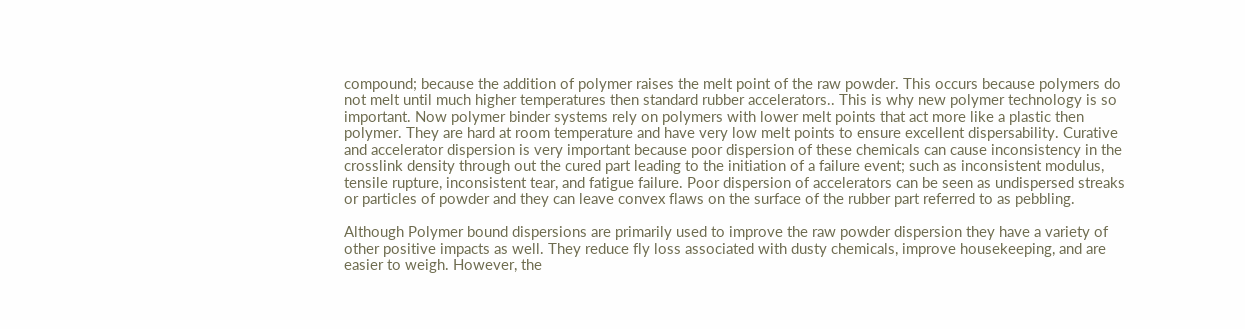compound; because the addition of polymer raises the melt point of the raw powder. This occurs because polymers do not melt until much higher temperatures then standard rubber accelerators.. This is why new polymer technology is so important. Now polymer binder systems rely on polymers with lower melt points that act more like a plastic then polymer. They are hard at room temperature and have very low melt points to ensure excellent dispersability. Curative and accelerator dispersion is very important because poor dispersion of these chemicals can cause inconsistency in the crosslink density through out the cured part leading to the initiation of a failure event; such as inconsistent modulus, tensile rupture, inconsistent tear, and fatigue failure. Poor dispersion of accelerators can be seen as undispersed streaks or particles of powder and they can leave convex flaws on the surface of the rubber part referred to as pebbling.

Although Polymer bound dispersions are primarily used to improve the raw powder dispersion they have a variety of other positive impacts as well. They reduce fly loss associated with dusty chemicals, improve housekeeping, and are easier to weigh. However, the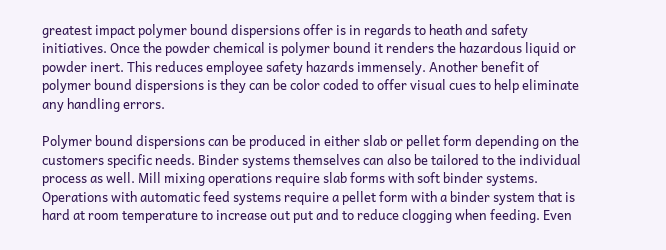greatest impact polymer bound dispersions offer is in regards to heath and safety initiatives. Once the powder chemical is polymer bound it renders the hazardous liquid or powder inert. This reduces employee safety hazards immensely. Another benefit of polymer bound dispersions is they can be color coded to offer visual cues to help eliminate any handling errors.

Polymer bound dispersions can be produced in either slab or pellet form depending on the customers specific needs. Binder systems themselves can also be tailored to the individual process as well. Mill mixing operations require slab forms with soft binder systems. Operations with automatic feed systems require a pellet form with a binder system that is hard at room temperature to increase out put and to reduce clogging when feeding. Even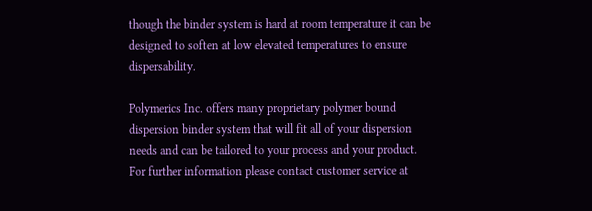though the binder system is hard at room temperature it can be designed to soften at low elevated temperatures to ensure dispersability.

Polymerics Inc. offers many proprietary polymer bound dispersion binder system that will fit all of your dispersion needs and can be tailored to your process and your product. For further information please contact customer service at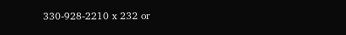330-928-2210 x 232 or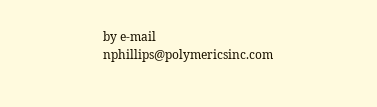by e-mail nphillips@polymericsinc.com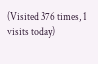(Visited 376 times, 1 visits today)